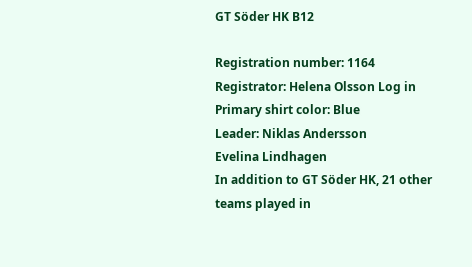GT Söder HK B12

Registration number: 1164
Registrator: Helena Olsson Log in
Primary shirt color: Blue
Leader: Niklas Andersson
Evelina Lindhagen
In addition to GT Söder HK, 21 other teams played in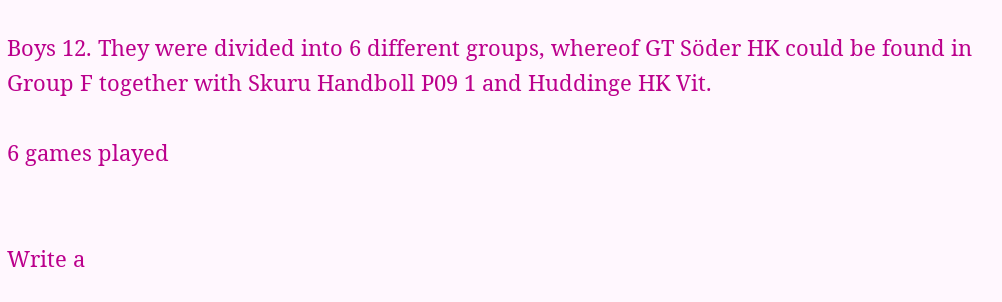Boys 12. They were divided into 6 different groups, whereof GT Söder HK could be found in Group F together with Skuru Handboll P09 1 and Huddinge HK Vit.

6 games played


Write a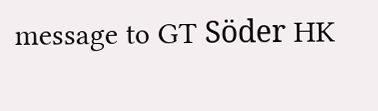message to GT Söder HK